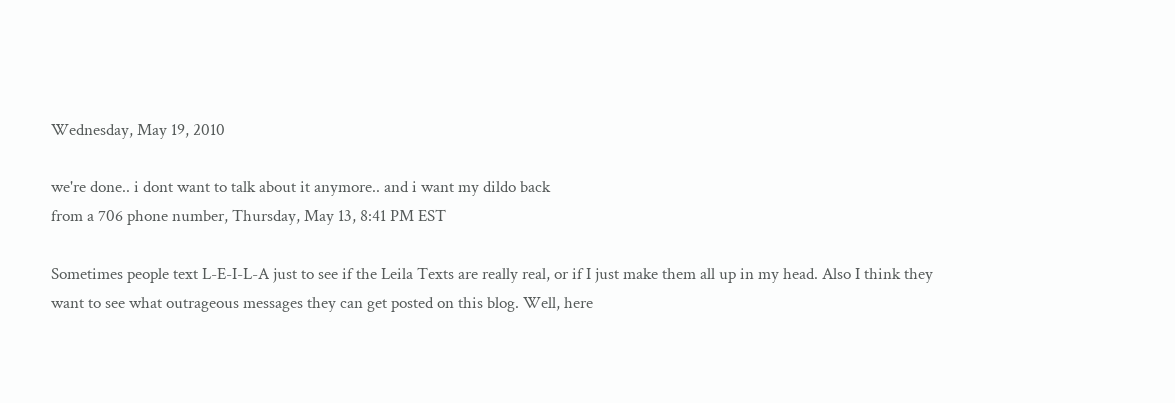Wednesday, May 19, 2010

we're done.. i dont want to talk about it anymore.. and i want my dildo back
from a 706 phone number, Thursday, May 13, 8:41 PM EST

Sometimes people text L-E-I-L-A just to see if the Leila Texts are really real, or if I just make them all up in my head. Also I think they want to see what outrageous messages they can get posted on this blog. Well, here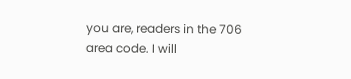you are, readers in the 706 area code. I will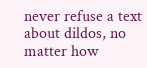never refuse a text about dildos, no matter how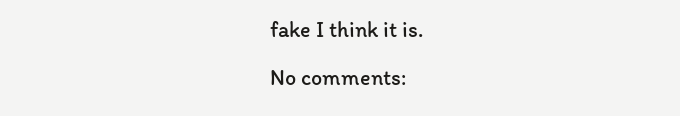fake I think it is.

No comments: